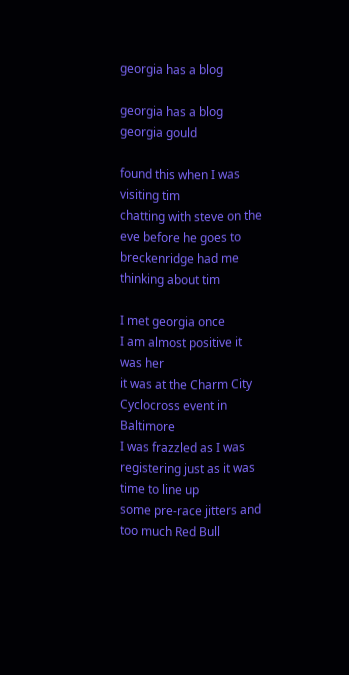georgia has a blog

georgia has a blog
georgia gould

found this when I was visiting tim
chatting with steve on the eve before he goes to breckenridge had me thinking about tim

I met georgia once
I am almost positive it was her
it was at the Charm City Cyclocross event in Baltimore
I was frazzled as I was registering just as it was time to line up
some pre-race jitters and too much Red Bull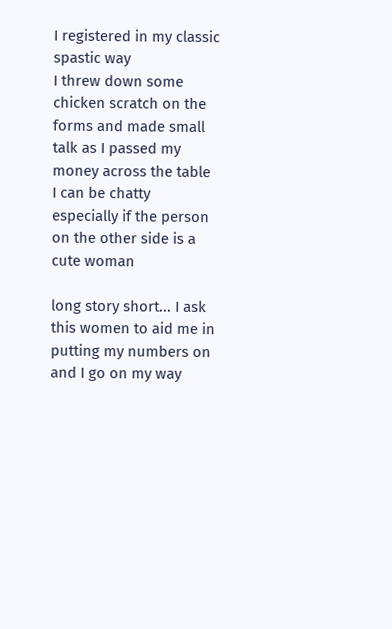I registered in my classic spastic way
I threw down some chicken scratch on the forms and made small talk as I passed my money across the table
I can be chatty
especially if the person on the other side is a cute woman

long story short... I ask this women to aid me in putting my numbers on and I go on my way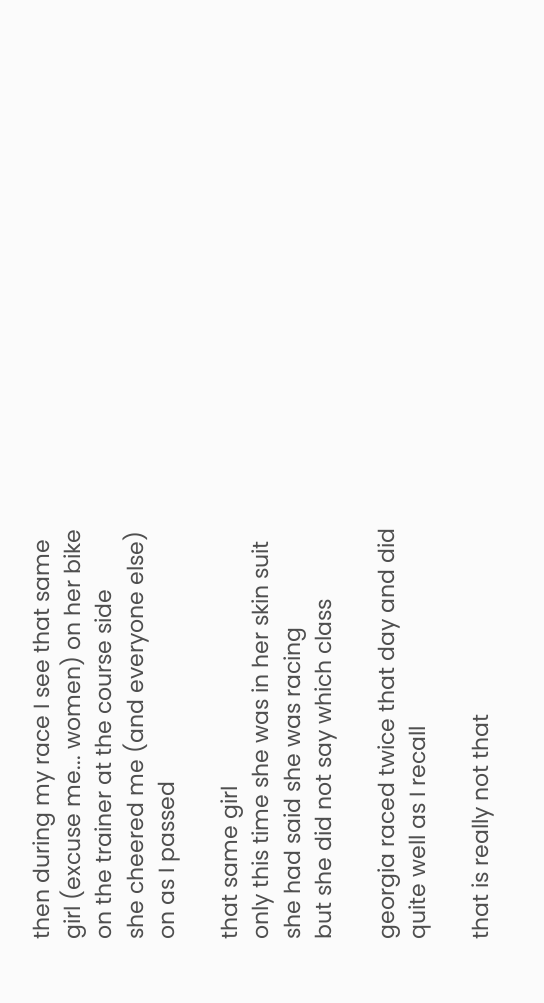then during my race I see that same girl (excuse me... women) on her bike on the trainer at the course side
she cheered me (and everyone else) on as I passed

that same girl
only this time she was in her skin suit
she had said she was racing
but she did not say which class

georgia raced twice that day and did quite well as I recall

that is really not that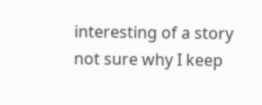interesting of a story
not sure why I keep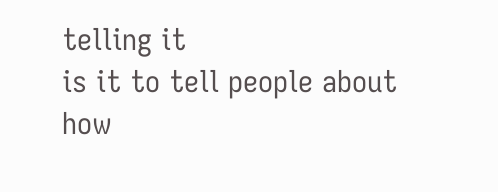telling it
is it to tell people about how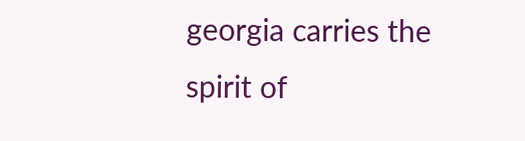georgia carries the spirit of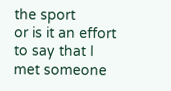the sport
or is it an effort to say that I met someone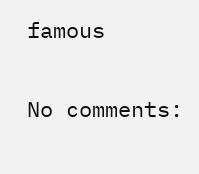famous

No comments: